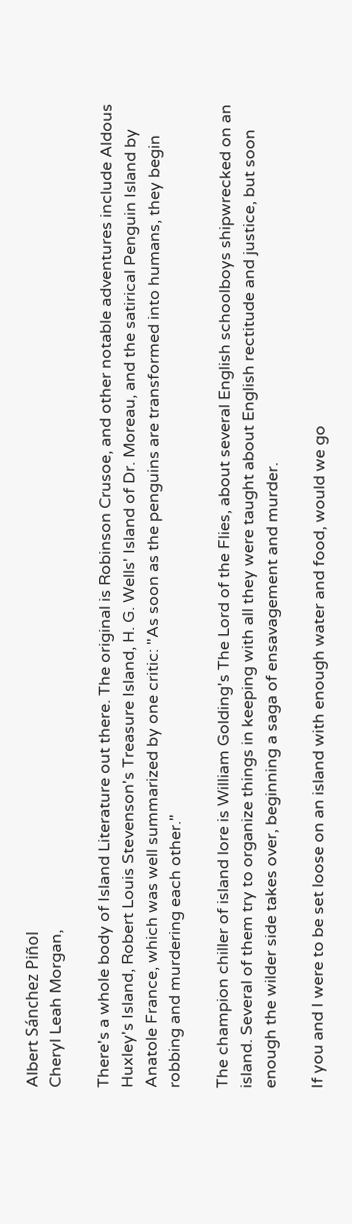Albert Sánchez Piñol
Cheryl Leah Morgan,

There's a whole body of Island Literature out there. The original is Robinson Crusoe, and other notable adventures include Aldous Huxley's Island, Robert Louis Stevenson's Treasure Island, H. G. Wells' Island of Dr. Moreau, and the satirical Penguin Island by Anatole France, which was well summarized by one critic: "As soon as the penguins are transformed into humans, they begin robbing and murdering each other."

The champion chiller of island lore is William Golding's The Lord of the Flies, about several English schoolboys shipwrecked on an island. Several of them try to organize things in keeping with all they were taught about English rectitude and justice, but soon enough the wilder side takes over, beginning a saga of ensavagement and murder.

If you and I were to be set loose on an island with enough water and food, would we go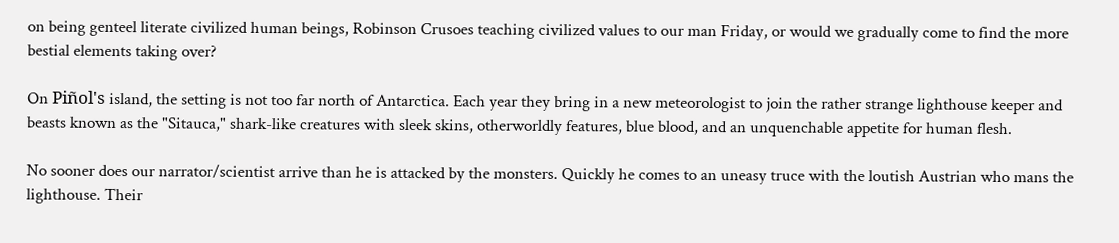on being genteel literate civilized human beings, Robinson Crusoes teaching civilized values to our man Friday, or would we gradually come to find the more bestial elements taking over?

On Piñol's island, the setting is not too far north of Antarctica. Each year they bring in a new meteorologist to join the rather strange lighthouse keeper and beasts known as the "Sitauca," shark-like creatures with sleek skins, otherworldly features, blue blood, and an unquenchable appetite for human flesh.

No sooner does our narrator/scientist arrive than he is attacked by the monsters. Quickly he comes to an uneasy truce with the loutish Austrian who mans the lighthouse. Their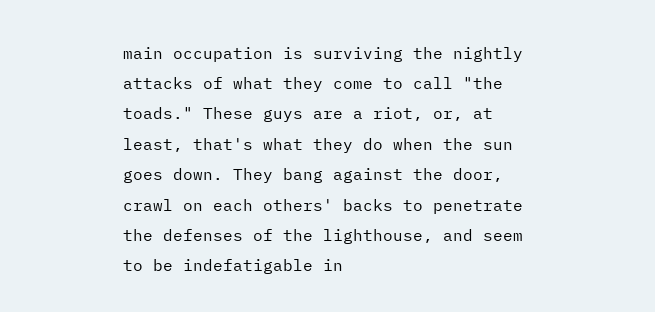main occupation is surviving the nightly attacks of what they come to call "the toads." These guys are a riot, or, at least, that's what they do when the sun goes down. They bang against the door, crawl on each others' backs to penetrate the defenses of the lighthouse, and seem to be indefatigable in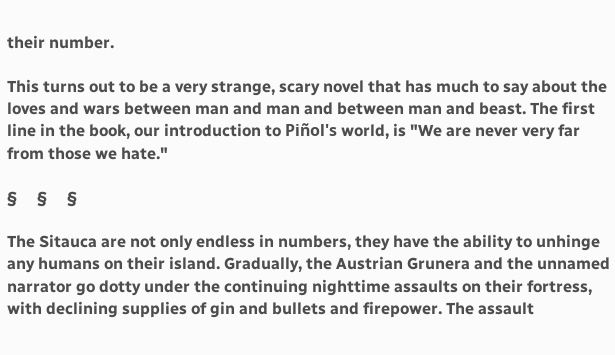their number.

This turns out to be a very strange, scary novel that has much to say about the loves and wars between man and man and between man and beast. The first line in the book, our introduction to Piñol's world, is "We are never very far from those we hate."

§     §     §

The Sitauca are not only endless in numbers, they have the ability to unhinge any humans on their island. Gradually, the Austrian Grunera and the unnamed narrator go dotty under the continuing nighttime assaults on their fortress, with declining supplies of gin and bullets and firepower. The assault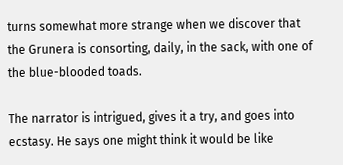turns somewhat more strange when we discover that the Grunera is consorting, daily, in the sack, with one of the blue-blooded toads.

The narrator is intrigued, gives it a try, and goes into ecstasy. He says one might think it would be like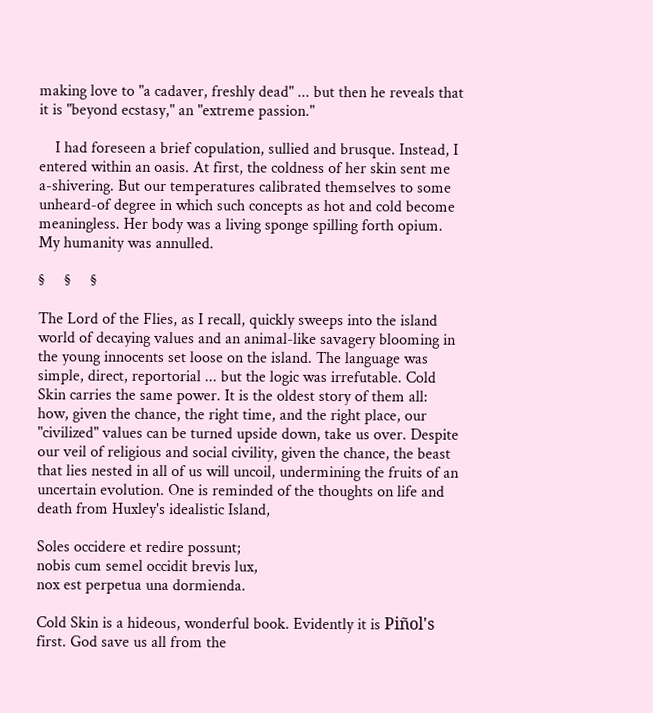making love to "a cadaver, freshly dead" ... but then he reveals that it is "beyond ecstasy," an "extreme passion."

    I had foreseen a brief copulation, sullied and brusque. Instead, I entered within an oasis. At first, the coldness of her skin sent me a-shivering. But our temperatures calibrated themselves to some unheard-of degree in which such concepts as hot and cold become meaningless. Her body was a living sponge spilling forth opium. My humanity was annulled.

§     §     §

The Lord of the Flies, as I recall, quickly sweeps into the island world of decaying values and an animal-like savagery blooming in the young innocents set loose on the island. The language was simple, direct, reportorial ... but the logic was irrefutable. Cold Skin carries the same power. It is the oldest story of them all: how, given the chance, the right time, and the right place, our "civilized" values can be turned upside down, take us over. Despite our veil of religious and social civility, given the chance, the beast that lies nested in all of us will uncoil, undermining the fruits of an uncertain evolution. One is reminded of the thoughts on life and death from Huxley's idealistic Island,

Soles occidere et redire possunt;
nobis cum semel occidit brevis lux,
nox est perpetua una dormienda.

Cold Skin is a hideous, wonderful book. Evidently it is Piñol's first. God save us all from the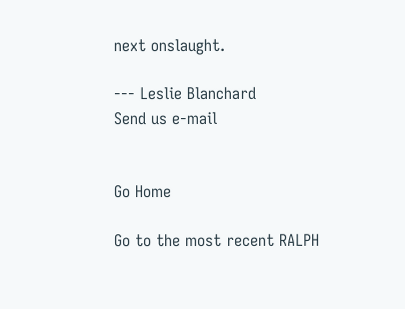next onslaught.

--- Leslie Blanchard
Send us e-mail


Go Home

Go to the most recent RALPH